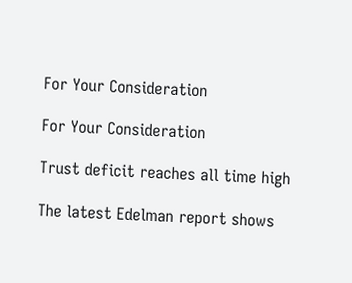For Your Consideration

For Your Consideration

Trust deficit reaches all time high

The latest Edelman report shows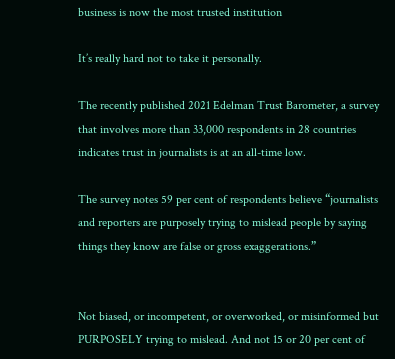business is now the most trusted institution

It’s really hard not to take it personally.

The recently published 2021 Edelman Trust Barometer, a survey that involves more than 33,000 respondents in 28 countries indicates trust in journalists is at an all-time low.

The survey notes 59 per cent of respondents believe “journalists and reporters are purposely trying to mislead people by saying things they know are false or gross exaggerations.”


Not biased, or incompetent, or overworked, or misinformed but PURPOSELY trying to mislead. And not 15 or 20 per cent of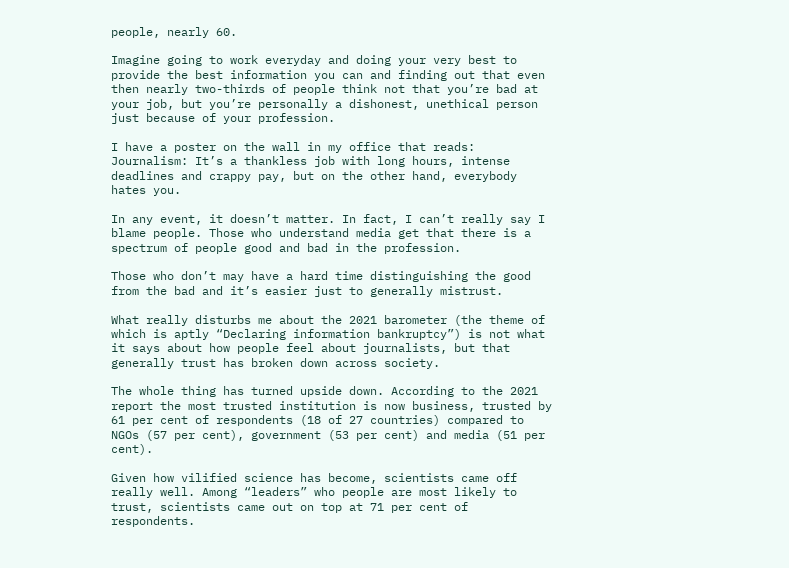people, nearly 60.

Imagine going to work everyday and doing your very best to provide the best information you can and finding out that even then nearly two-thirds of people think not that you’re bad at your job, but you’re personally a dishonest, unethical person just because of your profession.

I have a poster on the wall in my office that reads: Journalism: It’s a thankless job with long hours, intense deadlines and crappy pay, but on the other hand, everybody hates you.

In any event, it doesn’t matter. In fact, I can’t really say I blame people. Those who understand media get that there is a spectrum of people good and bad in the profession.

Those who don’t may have a hard time distinguishing the good from the bad and it’s easier just to generally mistrust.

What really disturbs me about the 2021 barometer (the theme of which is aptly “Declaring information bankruptcy”) is not what it says about how people feel about journalists, but that generally trust has broken down across society.

The whole thing has turned upside down. According to the 2021 report the most trusted institution is now business, trusted by 61 per cent of respondents (18 of 27 countries) compared to NGOs (57 per cent), government (53 per cent) and media (51 per cent).

Given how vilified science has become, scientists came off really well. Among “leaders” who people are most likely to trust, scientists came out on top at 71 per cent of respondents.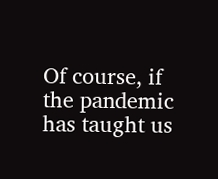Of course, if the pandemic has taught us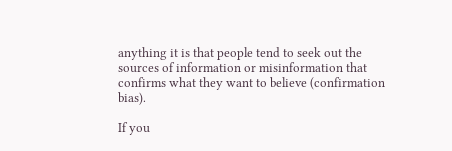anything it is that people tend to seek out the sources of information or misinformation that confirms what they want to believe (confirmation bias).

If you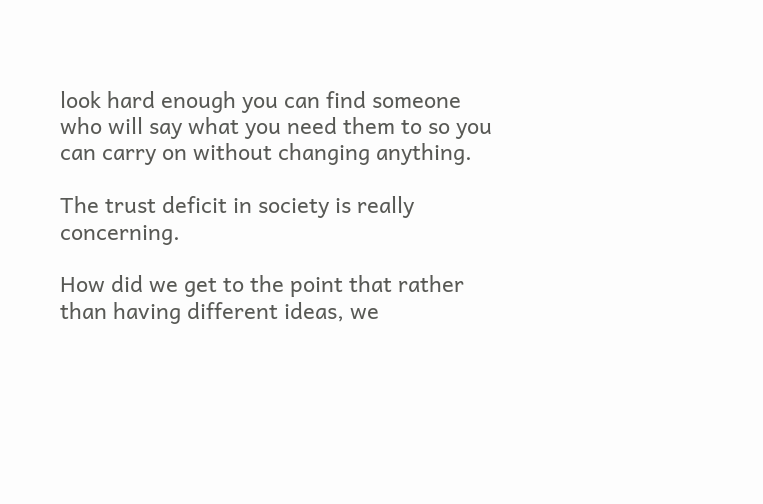look hard enough you can find someone who will say what you need them to so you can carry on without changing anything.

The trust deficit in society is really concerning.

How did we get to the point that rather than having different ideas, we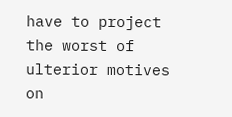have to project the worst of ulterior motives on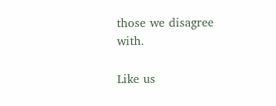those we disagree with.

Like us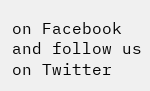on Facebook and follow us on Twitter